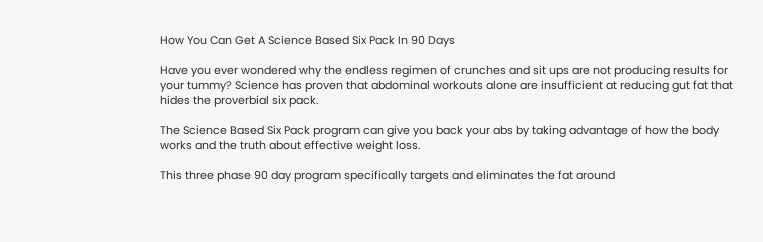How You Can Get A Science Based Six Pack In 90 Days

Have you ever wondered why the endless regimen of crunches and sit ups are not producing results for your tummy? Science has proven that abdominal workouts alone are insufficient at reducing gut fat that hides the proverbial six pack.

The Science Based Six Pack program can give you back your abs by taking advantage of how the body works and the truth about effective weight loss.

This three phase 90 day program specifically targets and eliminates the fat around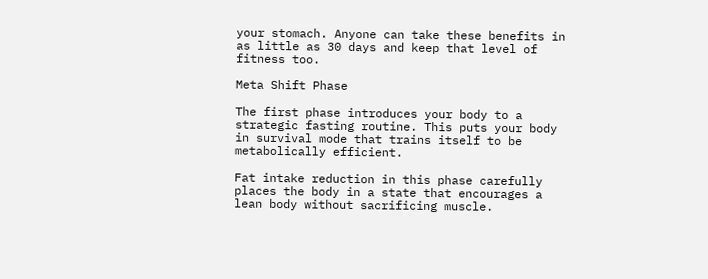your stomach. Anyone can take these benefits in as little as 30 days and keep that level of fitness too.

Meta Shift Phase

The first phase introduces your body to a strategic fasting routine. This puts your body in survival mode that trains itself to be metabolically efficient.

Fat intake reduction in this phase carefully places the body in a state that encourages a lean body without sacrificing muscle.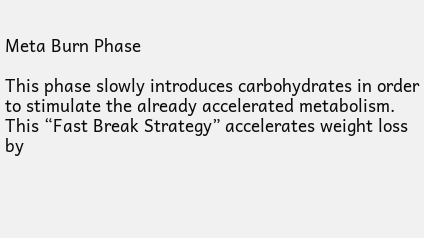Meta Burn Phase

This phase slowly introduces carbohydrates in order to stimulate the already accelerated metabolism. This “Fast Break Strategy” accelerates weight loss by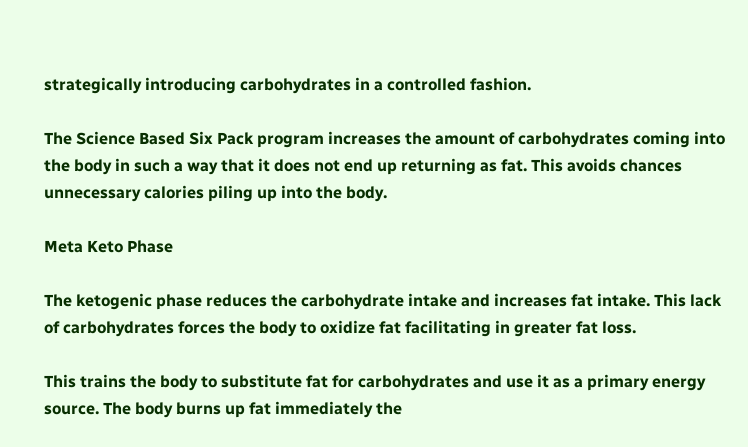strategically introducing carbohydrates in a controlled fashion.

The Science Based Six Pack program increases the amount of carbohydrates coming into the body in such a way that it does not end up returning as fat. This avoids chances unnecessary calories piling up into the body.

Meta Keto Phase

The ketogenic phase reduces the carbohydrate intake and increases fat intake. This lack of carbohydrates forces the body to oxidize fat facilitating in greater fat loss.

This trains the body to substitute fat for carbohydrates and use it as a primary energy source. The body burns up fat immediately the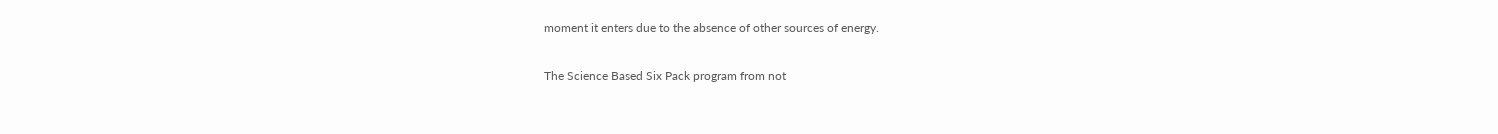moment it enters due to the absence of other sources of energy.

The Science Based Six Pack program from not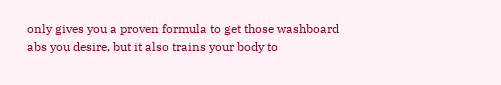only gives you a proven formula to get those washboard abs you desire, but it also trains your body to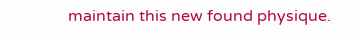maintain this new found physique.